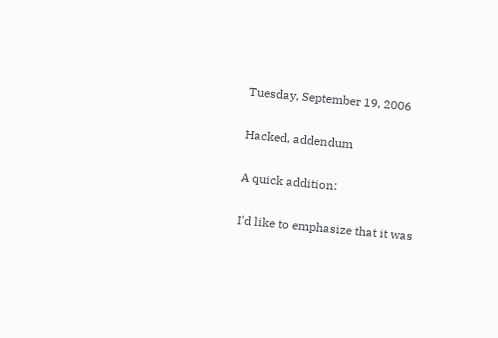Tuesday, September 19, 2006

Hacked, addendum

A quick addition:

I'd like to emphasize that it was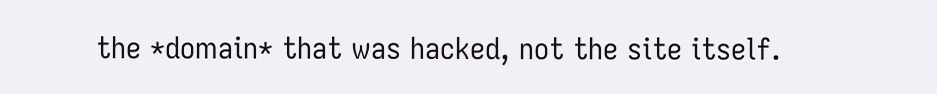the *domain* that was hacked, not the site itself.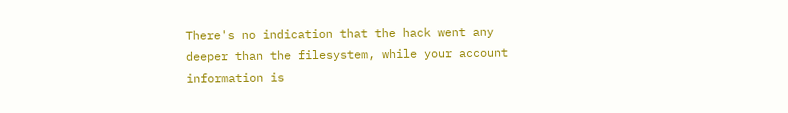There's no indication that the hack went any deeper than the filesystem, while your account information is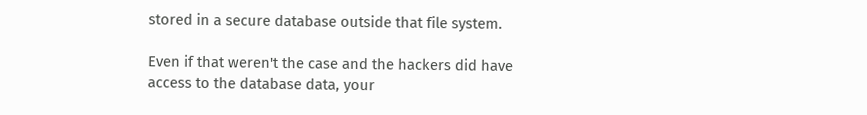stored in a secure database outside that file system.

Even if that weren't the case and the hackers did have access to the database data, your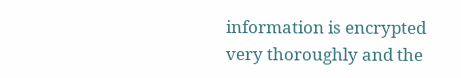information is encrypted very thoroughly and the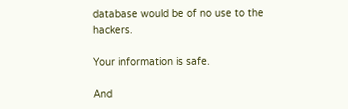database would be of no use to the hackers.

Your information is safe.

And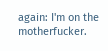again: I'm on the motherfucker.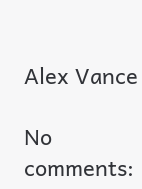Alex Vance

No comments: